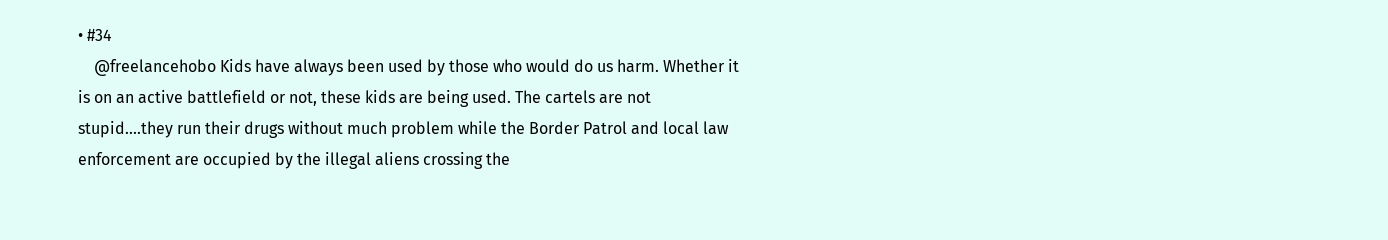• #34
    @freelancehobo Kids have always been used by those who would do us harm. Whether it is on an active battlefield or not, these kids are being used. The cartels are not stupid....they run their drugs without much problem while the Border Patrol and local law enforcement are occupied by the illegal aliens crossing the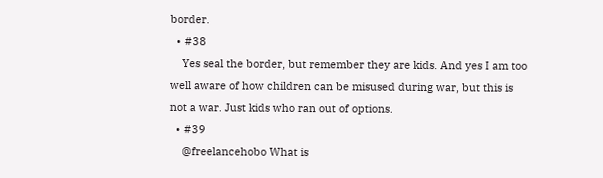border.
  • #38
    Yes seal the border, but remember they are kids. And yes I am too well aware of how children can be misused during war, but this is not a war. Just kids who ran out of options.
  • #39
    @freelancehobo What is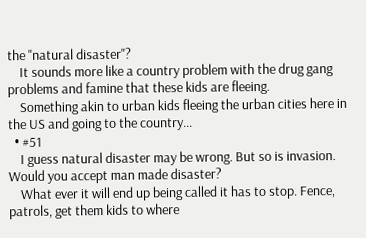the "natural disaster"?
    It sounds more like a country problem with the drug gang problems and famine that these kids are fleeing.
    Something akin to urban kids fleeing the urban cities here in the US and going to the country...
  • #51
    I guess natural disaster may be wrong. But so is invasion. Would you accept man made disaster?
    What ever it will end up being called it has to stop. Fence, patrols, get them kids to where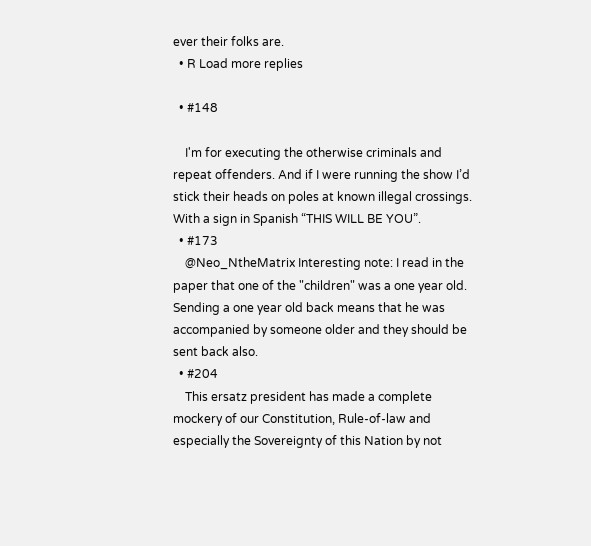ever their folks are.
  • R Load more replies

  • #148

    I'm for executing the otherwise criminals and repeat offenders. And if I were running the show I’d stick their heads on poles at known illegal crossings. With a sign in Spanish “THIS WILL BE YOU”.
  • #173
    @Neo_NtheMatrix Interesting note: I read in the paper that one of the "children" was a one year old. Sending a one year old back means that he was accompanied by someone older and they should be sent back also.
  • #204
    This ersatz president has made a complete mockery of our Constitution, Rule-of-law and especially the Sovereignty of this Nation by not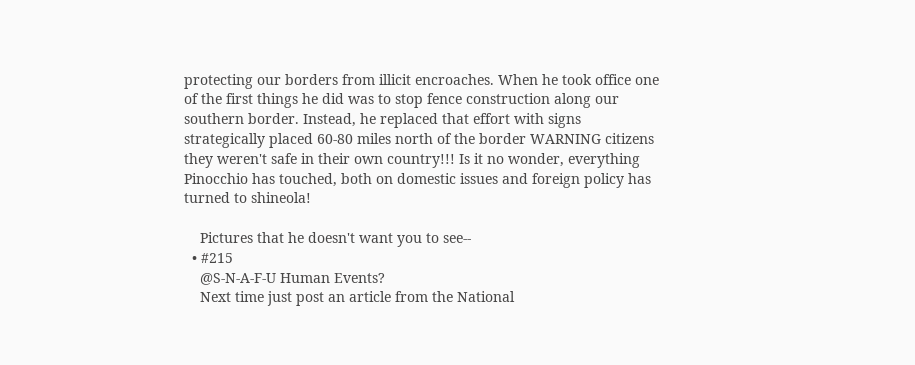protecting our borders from illicit encroaches. When he took office one of the first things he did was to stop fence construction along our southern border. Instead, he replaced that effort with signs strategically placed 60-80 miles north of the border WARNING citizens they weren't safe in their own country!!! Is it no wonder, everything Pinocchio has touched, both on domestic issues and foreign policy has turned to shineola!

    Pictures that he doesn't want you to see--
  • #215
    @S-N-A-F-U Human Events?
    Next time just post an article from the National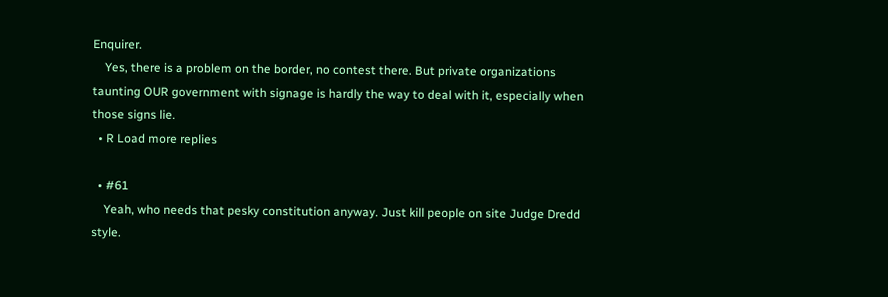Enquirer.
    Yes, there is a problem on the border, no contest there. But private organizations taunting OUR government with signage is hardly the way to deal with it, especially when those signs lie.
  • R Load more replies

  • #61
    Yeah, who needs that pesky constitution anyway. Just kill people on site Judge Dredd style.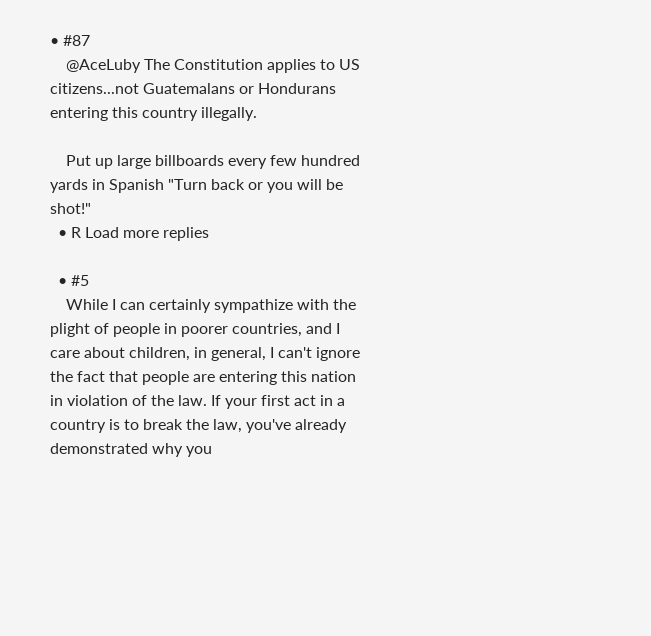• #87
    @AceLuby The Constitution applies to US citizens...not Guatemalans or Hondurans entering this country illegally.

    Put up large billboards every few hundred yards in Spanish "Turn back or you will be shot!"
  • R Load more replies

  • #5
    While I can certainly sympathize with the plight of people in poorer countries, and I care about children, in general, I can't ignore the fact that people are entering this nation in violation of the law. If your first act in a country is to break the law, you've already demonstrated why you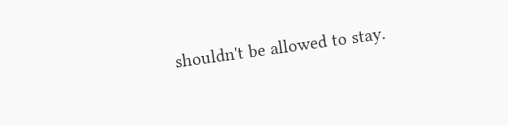shouldn't be allowed to stay.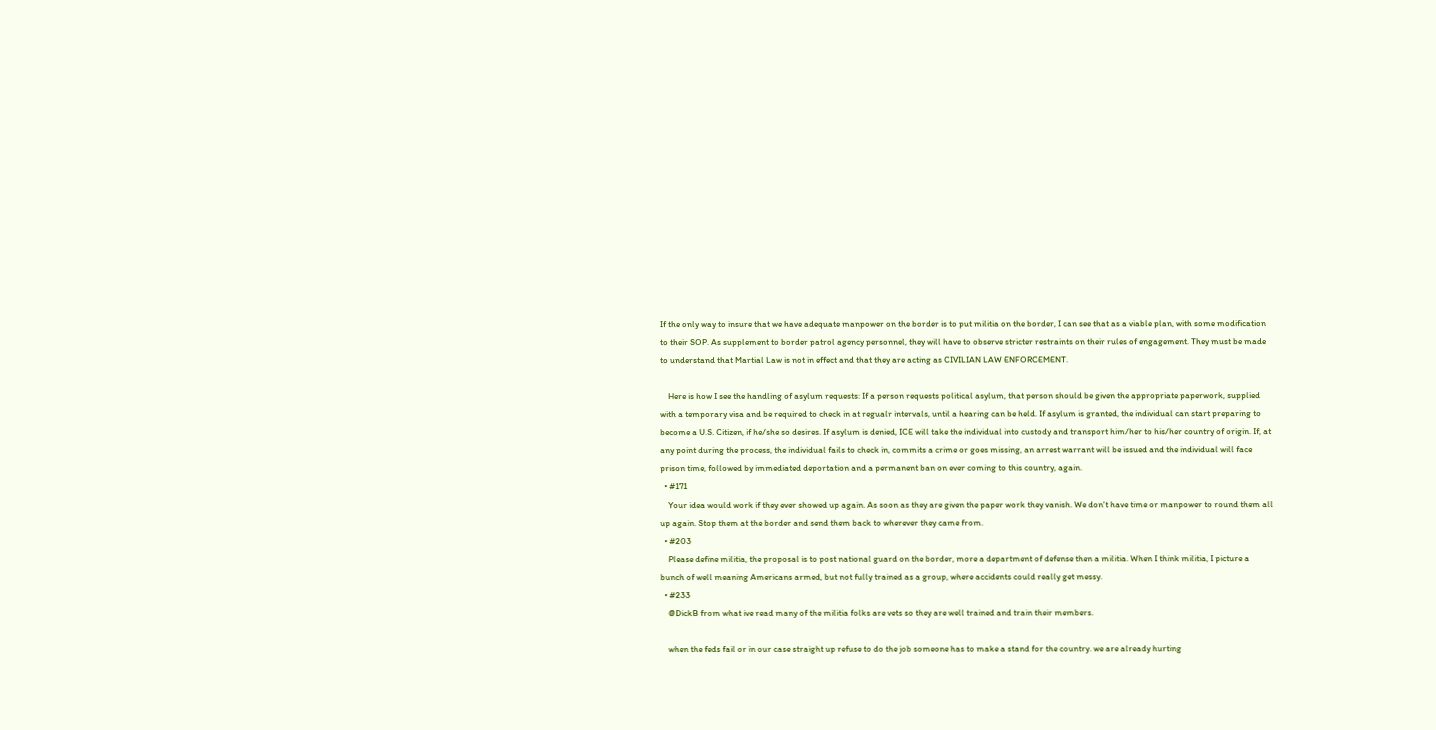If the only way to insure that we have adequate manpower on the border is to put militia on the border, I can see that as a viable plan, with some modification to their SOP. As supplement to border patrol agency personnel, they will have to observe stricter restraints on their rules of engagement. They must be made to understand that Martial Law is not in effect and that they are acting as CIVILIAN LAW ENFORCEMENT.

    Here is how I see the handling of asylum requests: If a person requests political asylum, that person should be given the appropriate paperwork, supplied with a temporary visa and be required to check in at regualr intervals, until a hearing can be held. If asylum is granted, the individual can start preparing to become a U.S. Citizen, if he/she so desires. If asylum is denied, ICE will take the individual into custody and transport him/her to his/her country of origin. If, at any point during the process, the individual fails to check in, commits a crime or goes missing, an arrest warrant will be issued and the individual will face prison time, followed by immediated deportation and a permanent ban on ever coming to this country, again.
  • #171
    Your idea would work if they ever showed up again. As soon as they are given the paper work they vanish. We don't have time or manpower to round them all up again. Stop them at the border and send them back to wherever they came from.
  • #203
    Please define militia, the proposal is to post national guard on the border, more a department of defense then a militia. When I think militia, I picture a bunch of well meaning Americans armed, but not fully trained as a group, where accidents could really get messy.
  • #233
    @DickB from what ive read many of the militia folks are vets so they are well trained and train their members.

    when the feds fail or in our case straight up refuse to do the job someone has to make a stand for the country. we are already hurting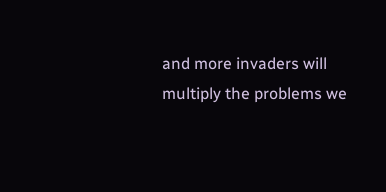and more invaders will multiply the problems we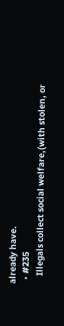already have.
  • #235
    Illegals collect social welfare,(with stolen, or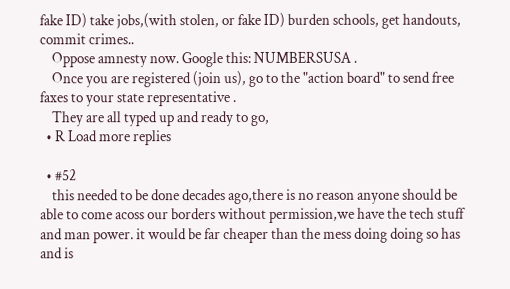fake ID) take jobs,(with stolen, or fake ID) burden schools, get handouts, commit crimes..
    Oppose amnesty now. Google this: NUMBERSUSA .
    Once you are registered (join us), go to the "action board" to send free faxes to your state representative .
    They are all typed up and ready to go,
  • R Load more replies

  • #52
    this needed to be done decades ago,there is no reason anyone should be able to come acoss our borders without permission,we have the tech stuff and man power. it would be far cheaper than the mess doing doing so has and is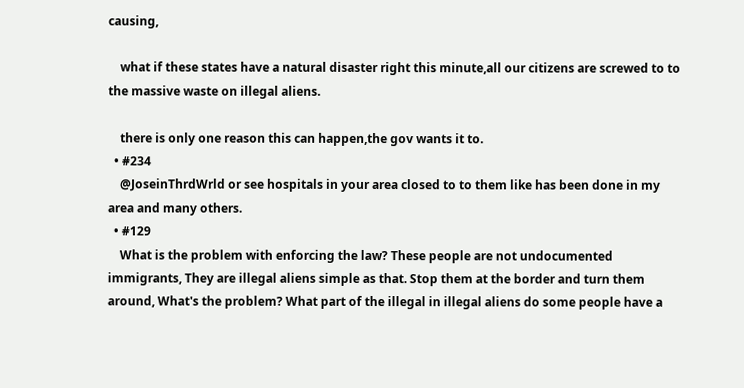causing,

    what if these states have a natural disaster right this minute,all our citizens are screwed to to the massive waste on illegal aliens.

    there is only one reason this can happen,the gov wants it to.
  • #234
    @JoseinThrdWrld or see hospitals in your area closed to to them like has been done in my area and many others.
  • #129
    What is the problem with enforcing the law? These people are not undocumented immigrants, They are illegal aliens simple as that. Stop them at the border and turn them around, What's the problem? What part of the illegal in illegal aliens do some people have a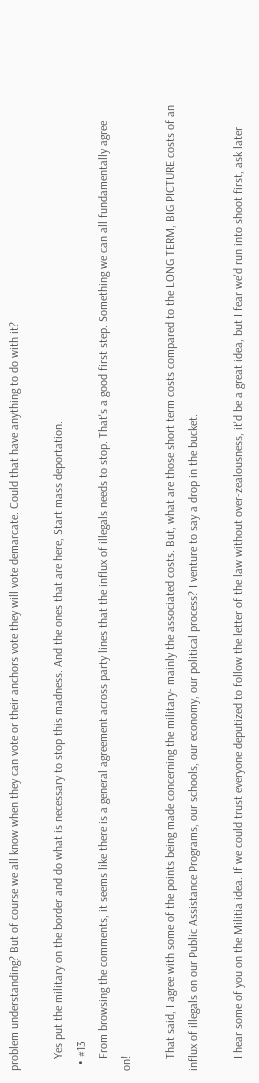problem understanding? But of course we all know when they can vote or their anchors vote they will vote demarcate. Could that have anything to do with it?

    Yes put the military on the border and do what is necessary to stop this madness. And the ones that are here, Start mass deportation.
  • #13
    From browsing the comments, it seems like there is a general agreement across party lines that the influx of illegals needs to stop. That's a good first step. Something we can all fundamentally agree on!

    That said, I agree with some of the points being made concerning the military- mainly the associated costs. But, what are those short term costs compared to the LONG TERM, BIG PICTURE costs of an influx of illegals on our Public Assistance Programs, our schools, our economy, our political process? I venture to say a drop in the bucket.

    I hear some of you on the Militia idea. If we could trust everyone deputized to follow the letter of the law without over-zealousness, it'd be a great idea, but I fear we'd run into shoot first, ask later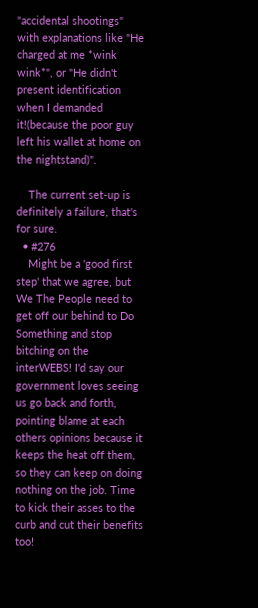"accidental shootings" with explanations like "He charged at me *wink wink*", or "He didn't present identification when I demanded it!(because the poor guy left his wallet at home on the nightstand)".

    The current set-up is definitely a failure, that's for sure.
  • #276
    Might be a 'good first step' that we agree, but We The People need to get off our behind to Do Something and stop bitching on the interWEBS! I'd say our government loves seeing us go back and forth, pointing blame at each others opinions because it keeps the heat off them, so they can keep on doing nothing on the job. Time to kick their asses to the curb and cut their benefits too!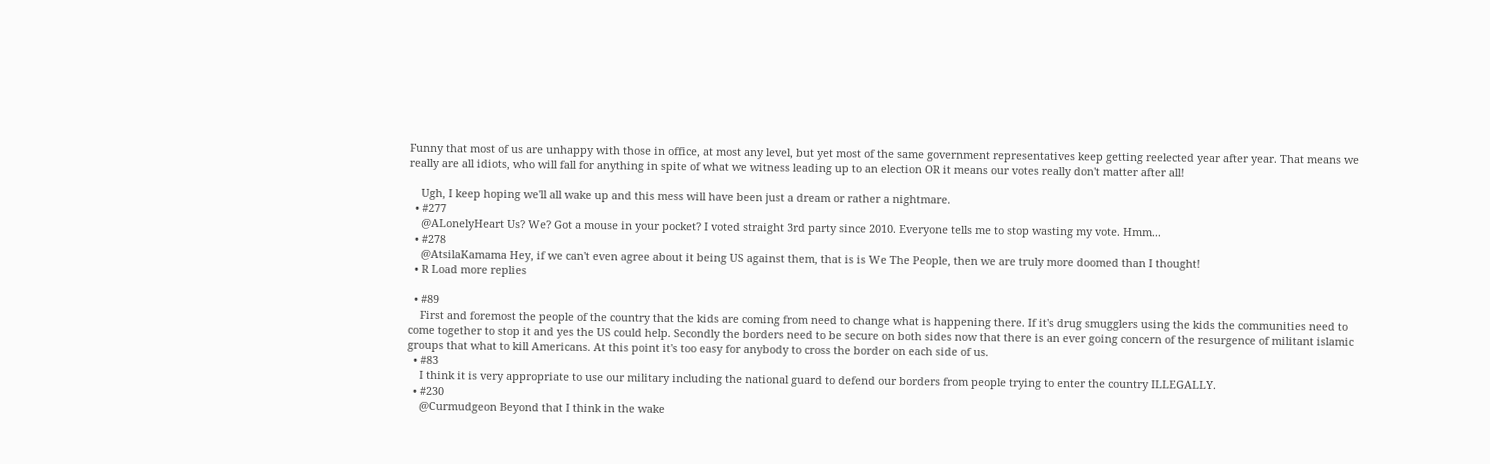Funny that most of us are unhappy with those in office, at most any level, but yet most of the same government representatives keep getting reelected year after year. That means we really are all idiots, who will fall for anything in spite of what we witness leading up to an election OR it means our votes really don't matter after all!

    Ugh, I keep hoping we'll all wake up and this mess will have been just a dream or rather a nightmare.
  • #277
    @ALonelyHeart Us? We? Got a mouse in your pocket? I voted straight 3rd party since 2010. Everyone tells me to stop wasting my vote. Hmm...
  • #278
    @AtsilaKamama Hey, if we can't even agree about it being US against them, that is is We The People, then we are truly more doomed than I thought!
  • R Load more replies

  • #89
    First and foremost the people of the country that the kids are coming from need to change what is happening there. If it's drug smugglers using the kids the communities need to come together to stop it and yes the US could help. Secondly the borders need to be secure on both sides now that there is an ever going concern of the resurgence of militant islamic groups that what to kill Americans. At this point it's too easy for anybody to cross the border on each side of us.
  • #83
    I think it is very appropriate to use our military including the national guard to defend our borders from people trying to enter the country ILLEGALLY.
  • #230
    @Curmudgeon Beyond that I think in the wake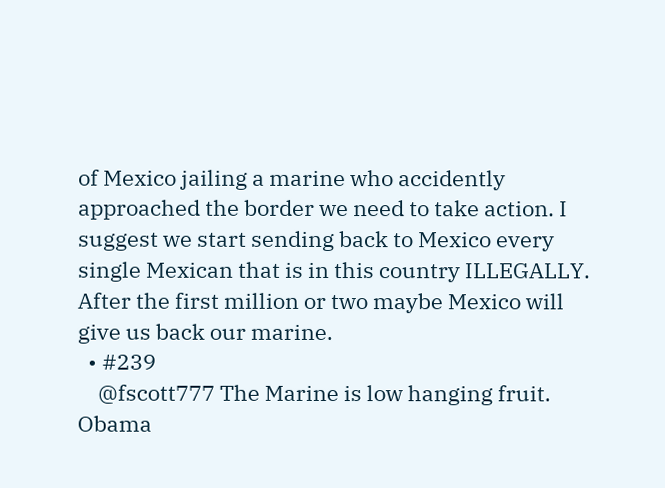of Mexico jailing a marine who accidently approached the border we need to take action. I suggest we start sending back to Mexico every single Mexican that is in this country ILLEGALLY. After the first million or two maybe Mexico will give us back our marine.
  • #239
    @fscott777 The Marine is low hanging fruit. Obama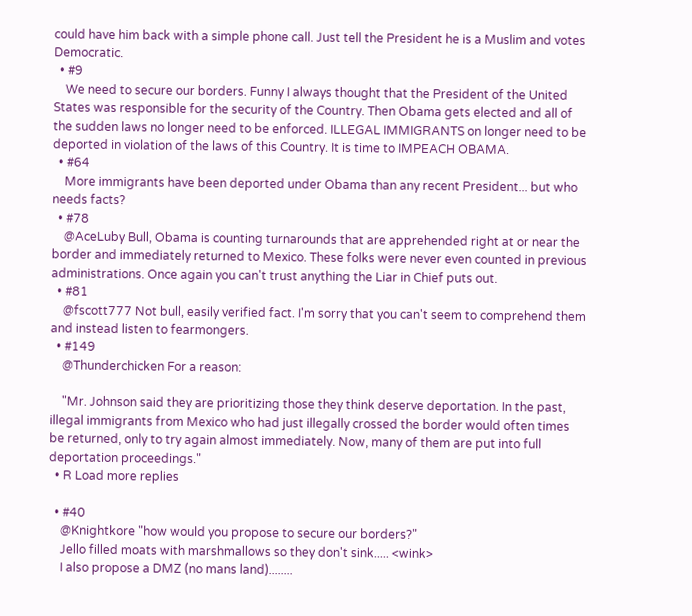could have him back with a simple phone call. Just tell the President he is a Muslim and votes Democratic.
  • #9
    We need to secure our borders. Funny I always thought that the President of the United States was responsible for the security of the Country. Then Obama gets elected and all of the sudden laws no longer need to be enforced. ILLEGAL IMMIGRANTS on longer need to be deported in violation of the laws of this Country. It is time to IMPEACH OBAMA.
  • #64
    More immigrants have been deported under Obama than any recent President... but who needs facts?
  • #78
    @AceLuby Bull, Obama is counting turnarounds that are apprehended right at or near the border and immediately returned to Mexico. These folks were never even counted in previous administrations. Once again you can't trust anything the Liar in Chief puts out.
  • #81
    @fscott777 Not bull, easily verified fact. I'm sorry that you can't seem to comprehend them and instead listen to fearmongers.
  • #149
    @Thunderchicken For a reason:

    "Mr. Johnson said they are prioritizing those they think deserve deportation. In the past, illegal immigrants from Mexico who had just illegally crossed the border would often times be returned, only to try again almost immediately. Now, many of them are put into full deportation proceedings."
  • R Load more replies

  • #40
    @Knightkore "how would you propose to secure our borders?"
    Jello filled moats with marshmallows so they don't sink..... <wink>
    I also propose a DMZ (no mans land)........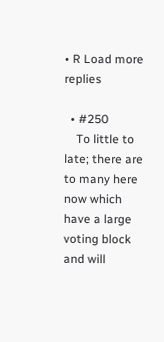• R Load more replies

  • #250
    To little to late; there are to many here now which have a large voting block and will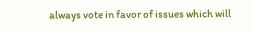always vote in favor of issues which will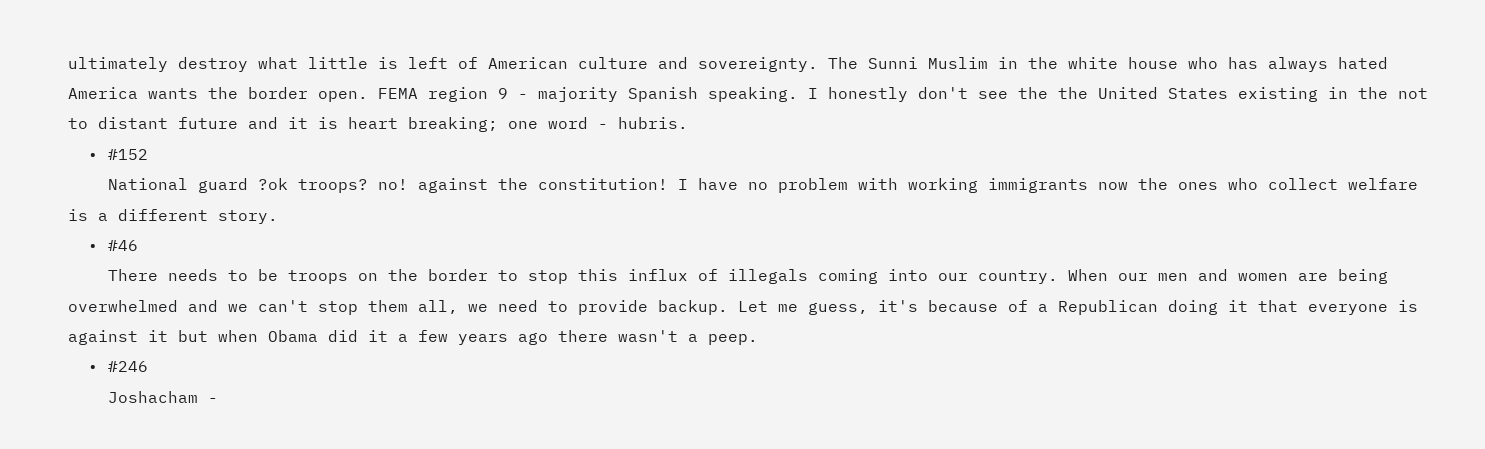ultimately destroy what little is left of American culture and sovereignty. The Sunni Muslim in the white house who has always hated America wants the border open. FEMA region 9 - majority Spanish speaking. I honestly don't see the the United States existing in the not to distant future and it is heart breaking; one word - hubris.
  • #152
    National guard ?ok troops? no! against the constitution! I have no problem with working immigrants now the ones who collect welfare is a different story.
  • #46
    There needs to be troops on the border to stop this influx of illegals coming into our country. When our men and women are being overwhelmed and we can't stop them all, we need to provide backup. Let me guess, it's because of a Republican doing it that everyone is against it but when Obama did it a few years ago there wasn't a peep.
  • #246
    Joshacham -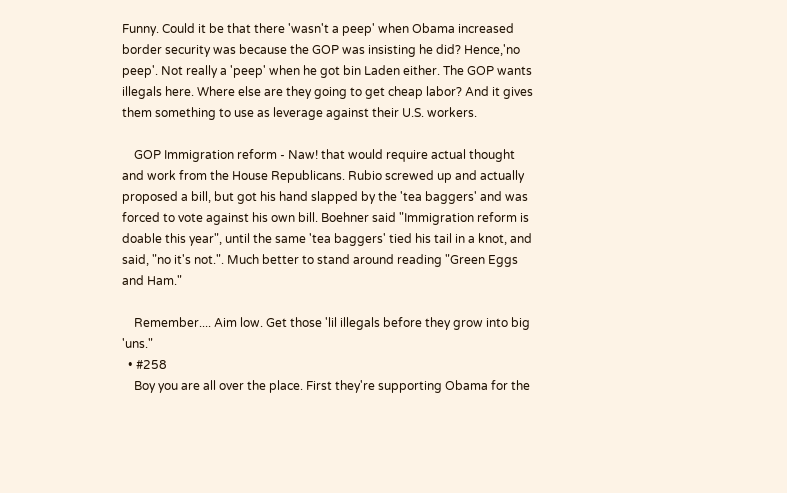Funny. Could it be that there 'wasn't a peep' when Obama increased border security was because the GOP was insisting he did? Hence,'no peep'. Not really a 'peep' when he got bin Laden either. The GOP wants illegals here. Where else are they going to get cheap labor? And it gives them something to use as leverage against their U.S. workers.

    GOP Immigration reform - Naw! that would require actual thought and work from the House Republicans. Rubio screwed up and actually proposed a bill, but got his hand slapped by the 'tea baggers' and was forced to vote against his own bill. Boehner said "Immigration reform is doable this year", until the same 'tea baggers' tied his tail in a knot, and said, "no it's not.". Much better to stand around reading "Green Eggs and Ham."

    Remember.... Aim low. Get those 'lil illegals before they grow into big 'uns."
  • #258
    Boy you are all over the place. First they're supporting Obama for the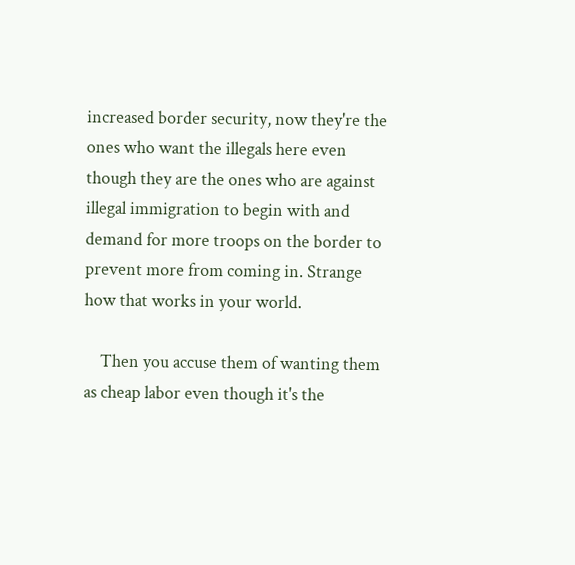increased border security, now they're the ones who want the illegals here even though they are the ones who are against illegal immigration to begin with and demand for more troops on the border to prevent more from coming in. Strange how that works in your world.

    Then you accuse them of wanting them as cheap labor even though it's the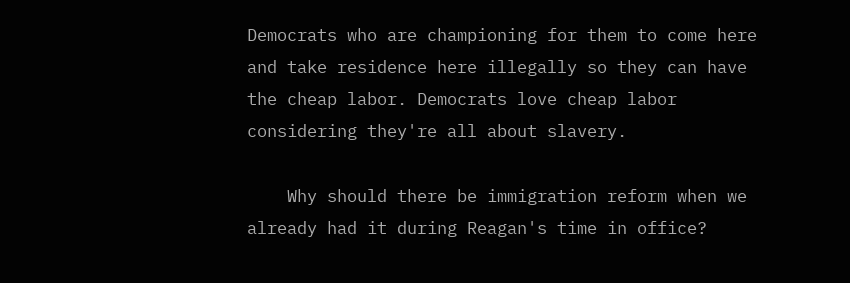Democrats who are championing for them to come here and take residence here illegally so they can have the cheap labor. Democrats love cheap labor considering they're all about slavery.

    Why should there be immigration reform when we already had it during Reagan's time in office?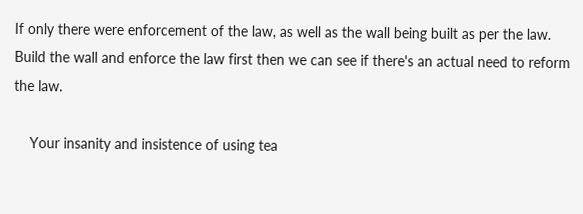If only there were enforcement of the law, as well as the wall being built as per the law. Build the wall and enforce the law first then we can see if there's an actual need to reform the law.

    Your insanity and insistence of using tea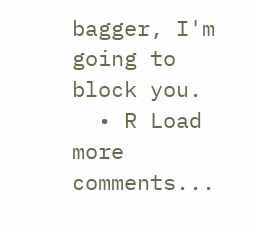bagger, I'm going to block you.
  • R Load more comments...